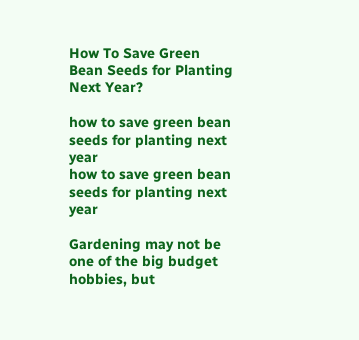How To Save Green Bean Seeds for Planting Next Year?

how to save green bean seeds for planting next year
how to save green bean seeds for planting next year

Gardening may not be one of the big budget hobbies, but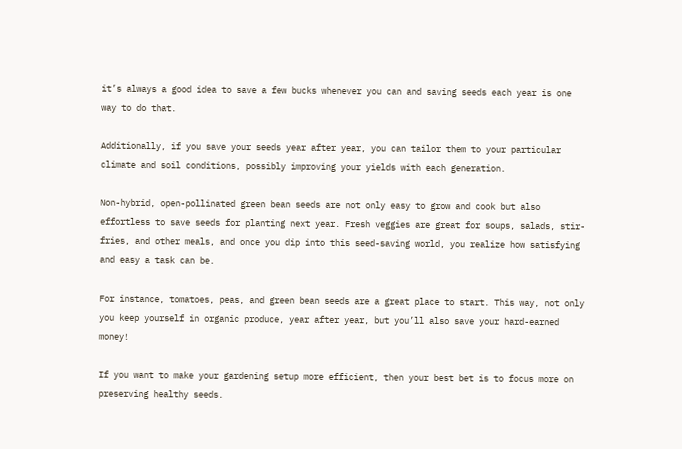it’s always a good idea to save a few bucks whenever you can and saving seeds each year is one way to do that.

Additionally, if you save your seeds year after year, you can tailor them to your particular climate and soil conditions, possibly improving your yields with each generation.

Non-hybrid, open-pollinated green bean seeds are not only easy to grow and cook but also effortless to save seeds for planting next year. Fresh veggies are great for soups, salads, stir-fries, and other meals, and once you dip into this seed-saving world, you realize how satisfying and easy a task can be.

For instance, tomatoes, peas, and green bean seeds are a great place to start. This way, not only you keep yourself in organic produce, year after year, but you’ll also save your hard-earned money!

If you want to make your gardening setup more efficient, then your best bet is to focus more on preserving healthy seeds.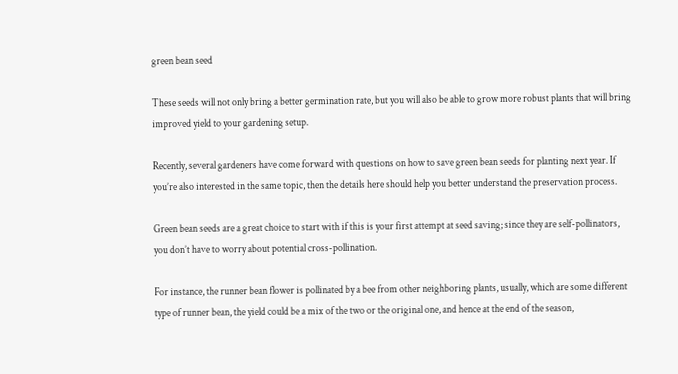green bean seed

These seeds will not only bring a better germination rate, but you will also be able to grow more robust plants that will bring improved yield to your gardening setup.

Recently, several gardeners have come forward with questions on how to save green bean seeds for planting next year. If you’re also interested in the same topic, then the details here should help you better understand the preservation process.

Green bean seeds are a great choice to start with if this is your first attempt at seed saving; since they are self-pollinators, you don’t have to worry about potential cross-pollination.

For instance, the runner bean flower is pollinated by a bee from other neighboring plants, usually, which are some different type of runner bean, the yield could be a mix of the two or the original one, and hence at the end of the season,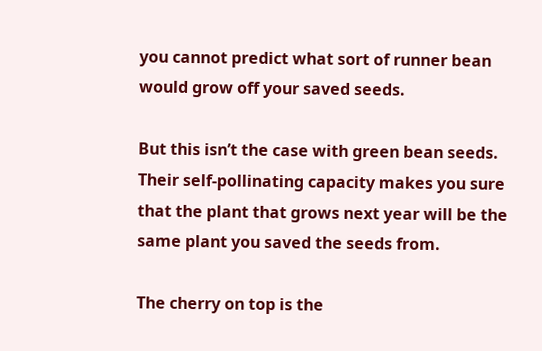you cannot predict what sort of runner bean would grow off your saved seeds.

But this isn’t the case with green bean seeds. Their self-pollinating capacity makes you sure that the plant that grows next year will be the same plant you saved the seeds from.

The cherry on top is the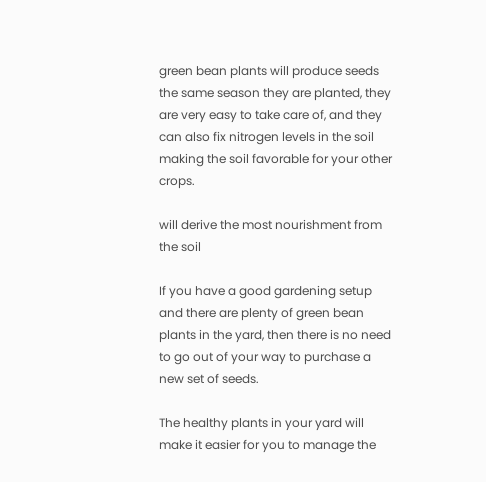green bean plants will produce seeds the same season they are planted, they are very easy to take care of, and they can also fix nitrogen levels in the soil making the soil favorable for your other crops.

will derive the most nourishment from the soil

If you have a good gardening setup and there are plenty of green bean plants in the yard, then there is no need to go out of your way to purchase a new set of seeds.

The healthy plants in your yard will make it easier for you to manage the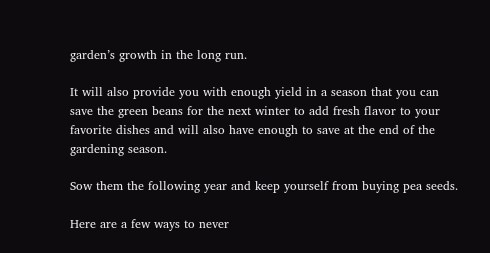garden’s growth in the long run.

It will also provide you with enough yield in a season that you can save the green beans for the next winter to add fresh flavor to your favorite dishes and will also have enough to save at the end of the gardening season.

Sow them the following year and keep yourself from buying pea seeds.

Here are a few ways to never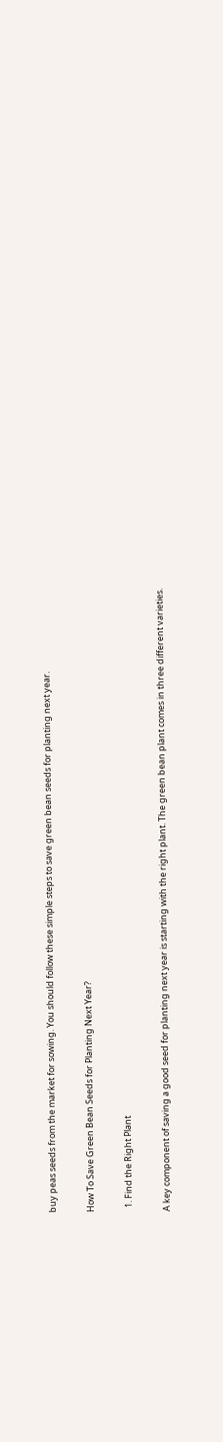buy peas seeds from the market for sowing. You should follow these simple steps to save green bean seeds for planting next year.

How To Save Green Bean Seeds for Planting Next Year?

  1. Find the Right Plant

A key component of saving a good seed for planting next year is starting with the right plant. The green bean plant comes in three different varieties.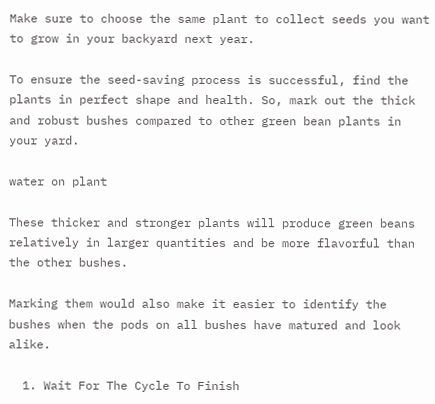Make sure to choose the same plant to collect seeds you want to grow in your backyard next year.

To ensure the seed-saving process is successful, find the plants in perfect shape and health. So, mark out the thick and robust bushes compared to other green bean plants in your yard.

water on plant

These thicker and stronger plants will produce green beans relatively in larger quantities and be more flavorful than the other bushes.

Marking them would also make it easier to identify the bushes when the pods on all bushes have matured and look alike.

  1. Wait For The Cycle To Finish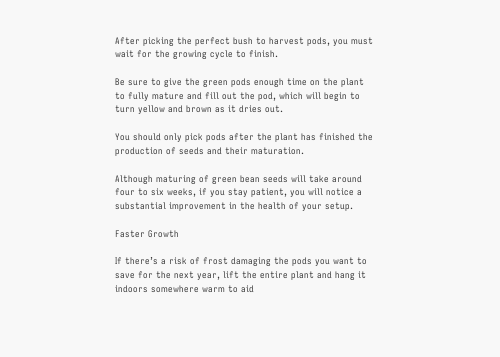After picking the perfect bush to harvest pods, you must wait for the growing cycle to finish.

Be sure to give the green pods enough time on the plant to fully mature and fill out the pod, which will begin to turn yellow and brown as it dries out.

You should only pick pods after the plant has finished the production of seeds and their maturation.

Although maturing of green bean seeds will take around four to six weeks, if you stay patient, you will notice a substantial improvement in the health of your setup.

Faster Growth

If there’s a risk of frost damaging the pods you want to save for the next year, lift the entire plant and hang it indoors somewhere warm to aid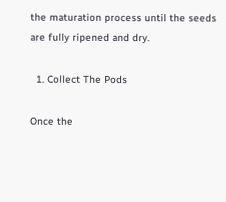the maturation process until the seeds are fully ripened and dry.

  1. Collect The Pods

Once the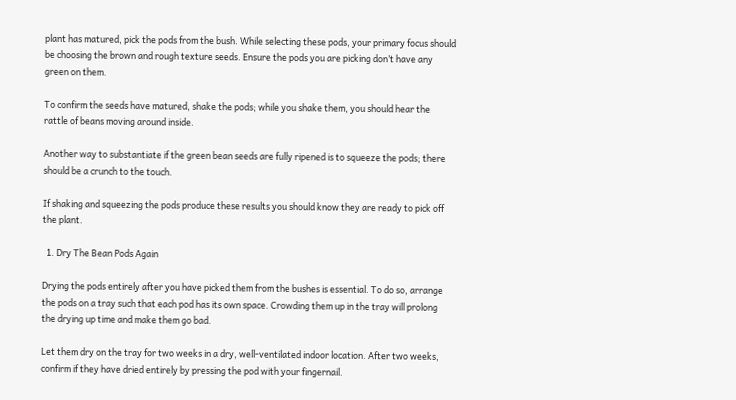plant has matured, pick the pods from the bush. While selecting these pods, your primary focus should be choosing the brown and rough texture seeds. Ensure the pods you are picking don’t have any green on them.

To confirm the seeds have matured, shake the pods; while you shake them, you should hear the rattle of beans moving around inside.

Another way to substantiate if the green bean seeds are fully ripened is to squeeze the pods; there should be a crunch to the touch.

If shaking and squeezing the pods produce these results you should know they are ready to pick off the plant.

  1. Dry The Bean Pods Again

Drying the pods entirely after you have picked them from the bushes is essential. To do so, arrange the pods on a tray such that each pod has its own space. Crowding them up in the tray will prolong the drying up time and make them go bad.

Let them dry on the tray for two weeks in a dry, well-ventilated indoor location. After two weeks, confirm if they have dried entirely by pressing the pod with your fingernail.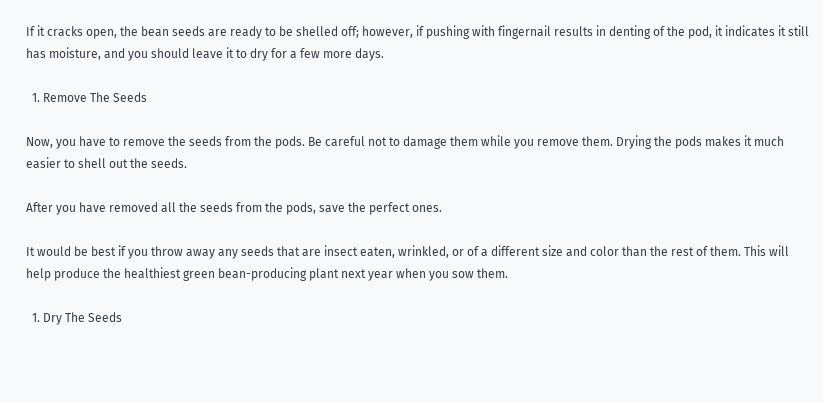If it cracks open, the bean seeds are ready to be shelled off; however, if pushing with fingernail results in denting of the pod, it indicates it still has moisture, and you should leave it to dry for a few more days.

  1. Remove The Seeds

Now, you have to remove the seeds from the pods. Be careful not to damage them while you remove them. Drying the pods makes it much easier to shell out the seeds.

After you have removed all the seeds from the pods, save the perfect ones.

It would be best if you throw away any seeds that are insect eaten, wrinkled, or of a different size and color than the rest of them. This will help produce the healthiest green bean-producing plant next year when you sow them.

  1. Dry The Seeds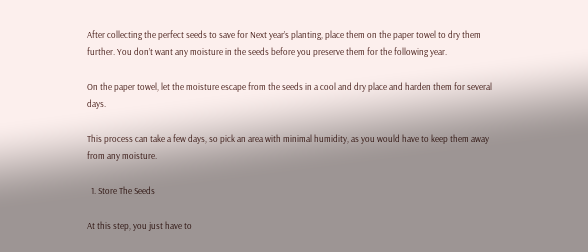After collecting the perfect seeds to save for Next year’s planting, place them on the paper towel to dry them further. You don’t want any moisture in the seeds before you preserve them for the following year.

On the paper towel, let the moisture escape from the seeds in a cool and dry place and harden them for several days.

This process can take a few days, so pick an area with minimal humidity, as you would have to keep them away from any moisture.

  1. Store The Seeds

At this step, you just have to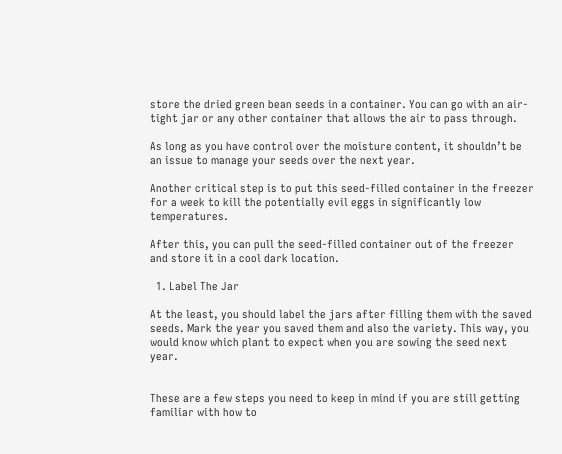store the dried green bean seeds in a container. You can go with an air-tight jar or any other container that allows the air to pass through.

As long as you have control over the moisture content, it shouldn’t be an issue to manage your seeds over the next year.

Another critical step is to put this seed-filled container in the freezer for a week to kill the potentially evil eggs in significantly low temperatures.

After this, you can pull the seed-filled container out of the freezer and store it in a cool dark location.

  1. Label The Jar

At the least, you should label the jars after filling them with the saved seeds. Mark the year you saved them and also the variety. This way, you would know which plant to expect when you are sowing the seed next year.


These are a few steps you need to keep in mind if you are still getting familiar with how to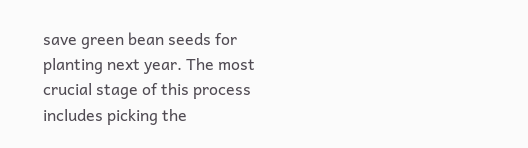save green bean seeds for planting next year. The most crucial stage of this process includes picking the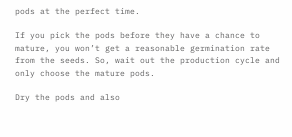pods at the perfect time.

If you pick the pods before they have a chance to mature, you won’t get a reasonable germination rate from the seeds. So, wait out the production cycle and only choose the mature pods.

Dry the pods and also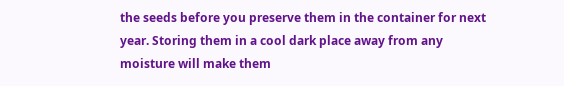the seeds before you preserve them in the container for next year. Storing them in a cool dark place away from any moisture will make them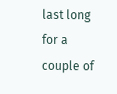last long for a couple of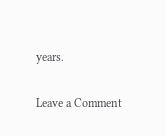years.

Leave a Comment